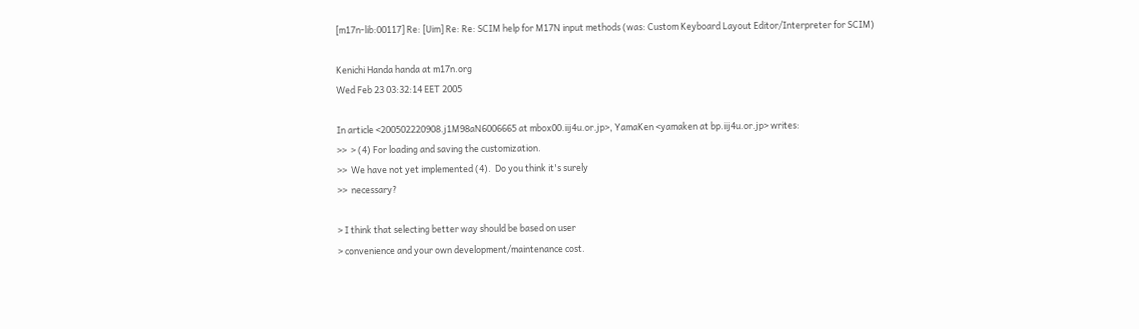[m17n-lib:00117] Re: [Uim] Re: Re: SCIM help for M17N input methods (was: Custom Keyboard Layout Editor/Interpreter for SCIM)

Kenichi Handa handa at m17n.org
Wed Feb 23 03:32:14 EET 2005

In article <200502220908.j1M98aN6006665 at mbox00.iij4u.or.jp>, YamaKen <yamaken at bp.iij4u.or.jp> writes:
>>  > (4) For loading and saving the customization.
>>  We have not yet implemented (4).  Do you think it's surely
>>  necessary?

> I think that selecting better way should be based on user
> convenience and your own development/maintenance cost.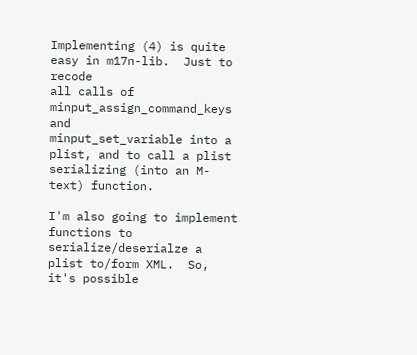Implementing (4) is quite easy in m17n-lib.  Just to recode
all calls of minput_assign_command_keys and
minput_set_variable into a plist, and to call a plist
serializing (into an M-text) function.

I'm also going to implement functions to
serialize/deserialze a plist to/form XML.  So, it's possible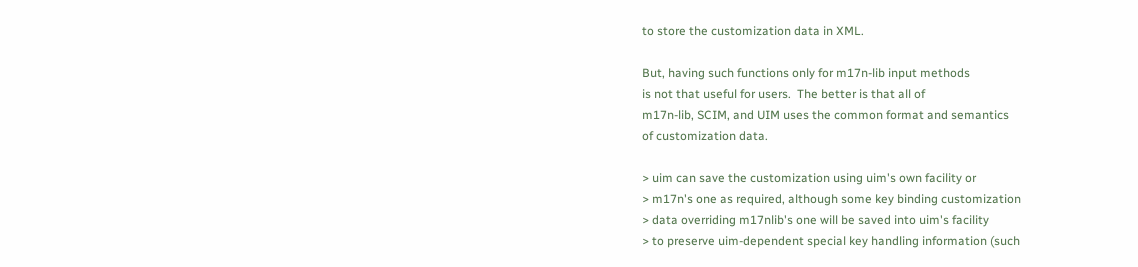to store the customization data in XML.

But, having such functions only for m17n-lib input methods
is not that useful for users.  The better is that all of
m17n-lib, SCIM, and UIM uses the common format and semantics
of customization data.

> uim can save the customization using uim's own facility or
> m17n's one as required, although some key binding customization
> data overriding m17nlib's one will be saved into uim's facility
> to preserve uim-dependent special key handling information (such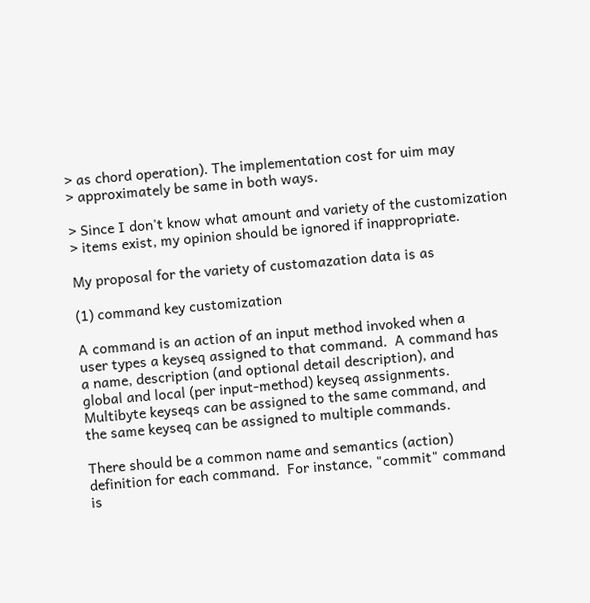> as chord operation). The implementation cost for uim may
> approximately be same in both ways.

> Since I don't know what amount and variety of the customization
> items exist, my opinion should be ignored if inappropriate.

My proposal for the variety of customazation data is as

(1) command key customization

A command is an action of an input method invoked when a
user types a keyseq assigned to that command.  A command has
a name, description (and optional detail description), and
global and local (per input-method) keyseq assignments.
Multibyte keyseqs can be assigned to the same command, and
the same keyseq can be assigned to multiple commands.

There should be a common name and semantics (action)
definition for each command.  For instance, "commit" command
is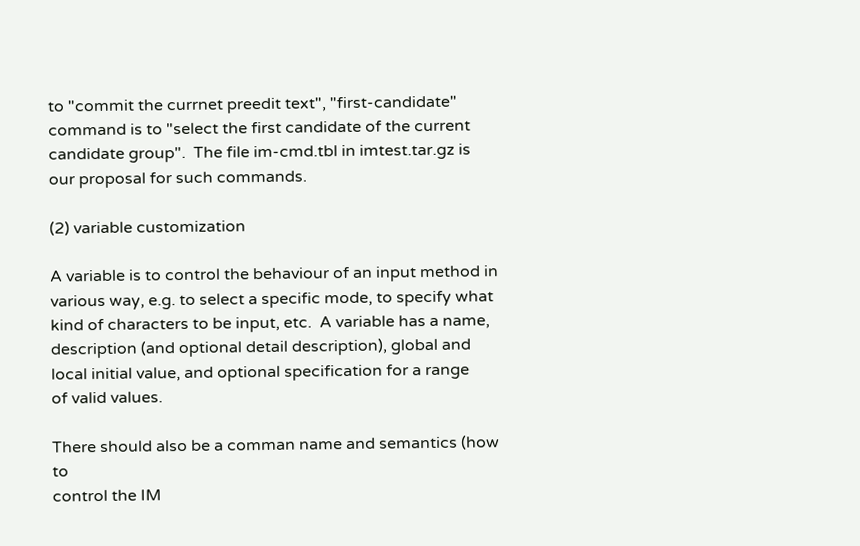to "commit the currnet preedit text", "first-candidate"
command is to "select the first candidate of the current
candidate group".  The file im-cmd.tbl in imtest.tar.gz is
our proposal for such commands.

(2) variable customization

A variable is to control the behaviour of an input method in
various way, e.g. to select a specific mode, to specify what
kind of characters to be input, etc.  A variable has a name,
description (and optional detail description), global and
local initial value, and optional specification for a range
of valid values.

There should also be a comman name and semantics (how to
control the IM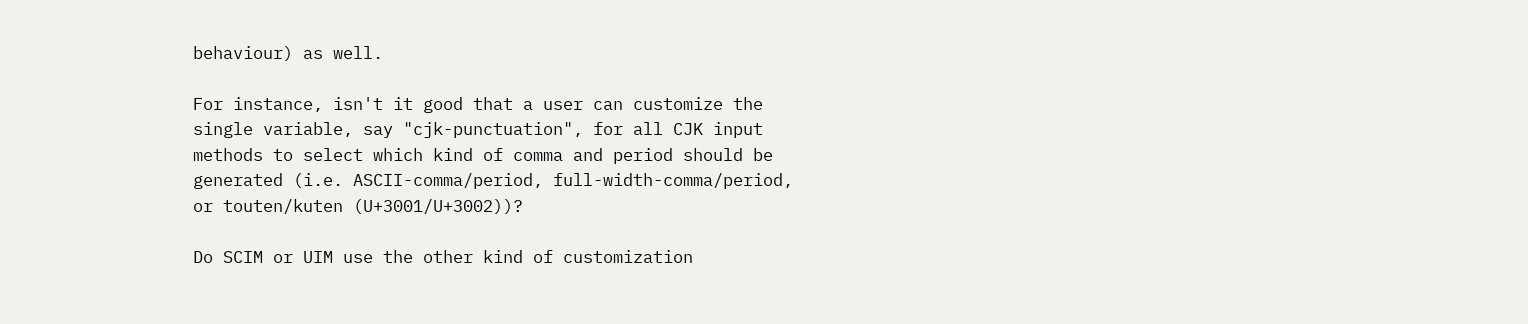behaviour) as well.

For instance, isn't it good that a user can customize the
single variable, say "cjk-punctuation", for all CJK input
methods to select which kind of comma and period should be
generated (i.e. ASCII-comma/period, full-width-comma/period,
or touten/kuten (U+3001/U+3002))?

Do SCIM or UIM use the other kind of customization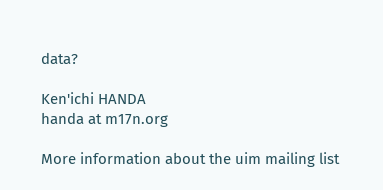data?

Ken'ichi HANDA
handa at m17n.org

More information about the uim mailing list